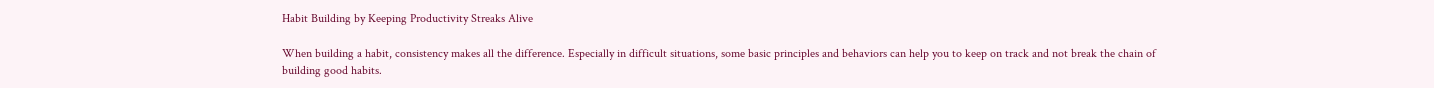Habit Building by Keeping Productivity Streaks Alive

When building a habit, consistency makes all the difference. Especially in difficult situations, some basic principles and behaviors can help you to keep on track and not break the chain of building good habits.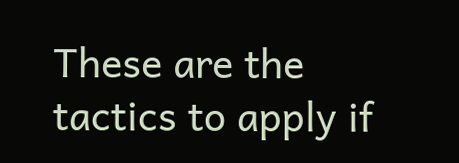These are the tactics to apply if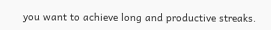you want to achieve long and productive streaks.